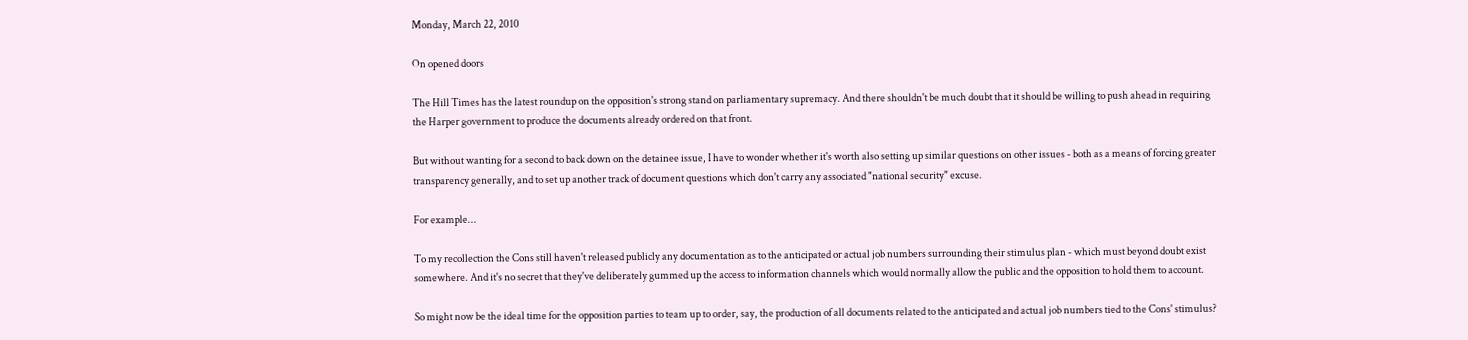Monday, March 22, 2010

On opened doors

The Hill Times has the latest roundup on the opposition's strong stand on parliamentary supremacy. And there shouldn't be much doubt that it should be willing to push ahead in requiring the Harper government to produce the documents already ordered on that front.

But without wanting for a second to back down on the detainee issue, I have to wonder whether it's worth also setting up similar questions on other issues - both as a means of forcing greater transparency generally, and to set up another track of document questions which don't carry any associated "national security" excuse.

For example...

To my recollection the Cons still haven't released publicly any documentation as to the anticipated or actual job numbers surrounding their stimulus plan - which must beyond doubt exist somewhere. And it's no secret that they've deliberately gummed up the access to information channels which would normally allow the public and the opposition to hold them to account.

So might now be the ideal time for the opposition parties to team up to order, say, the production of all documents related to the anticipated and actual job numbers tied to the Cons' stimulus?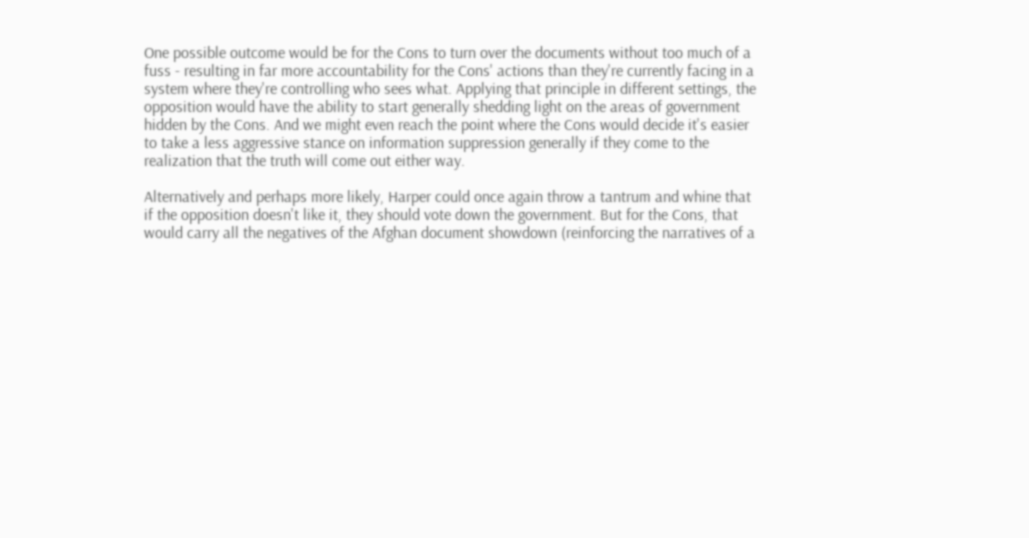One possible outcome would be for the Cons to turn over the documents without too much of a fuss - resulting in far more accountability for the Cons' actions than they're currently facing in a system where they're controlling who sees what. Applying that principle in different settings, the opposition would have the ability to start generally shedding light on the areas of government hidden by the Cons. And we might even reach the point where the Cons would decide it's easier to take a less aggressive stance on information suppression generally if they come to the realization that the truth will come out either way.

Alternatively and perhaps more likely, Harper could once again throw a tantrum and whine that if the opposition doesn't like it, they should vote down the government. But for the Cons, that would carry all the negatives of the Afghan document showdown (reinforcing the narratives of a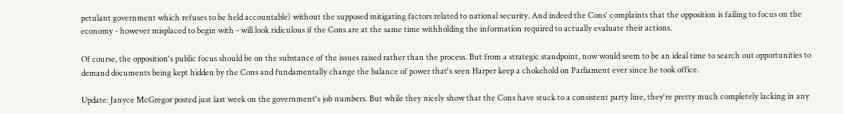petulant government which refuses to be held accountable) without the supposed mitigating factors related to national security. And indeed the Cons' complaints that the opposition is failing to focus on the economy - however misplaced to begin with - will look ridiculous if the Cons are at the same time withholding the information required to actually evaluate their actions.

Of course, the opposition's public focus should be on the substance of the issues raised rather than the process. But from a strategic standpoint, now would seem to be an ideal time to search out opportunities to demand documents being kept hidden by the Cons and fundamentally change the balance of power that's seen Harper keep a chokehold on Parliament ever since he took office.

Update: Janyce McGregor posted just last week on the government's job numbers. But while they nicely show that the Cons have stuck to a consistent party line, they're pretty much completely lacking in any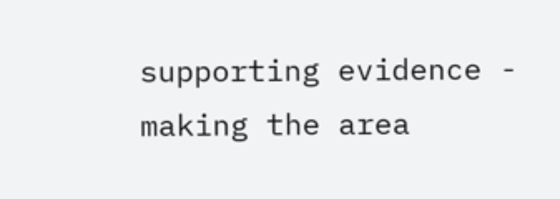supporting evidence - making the area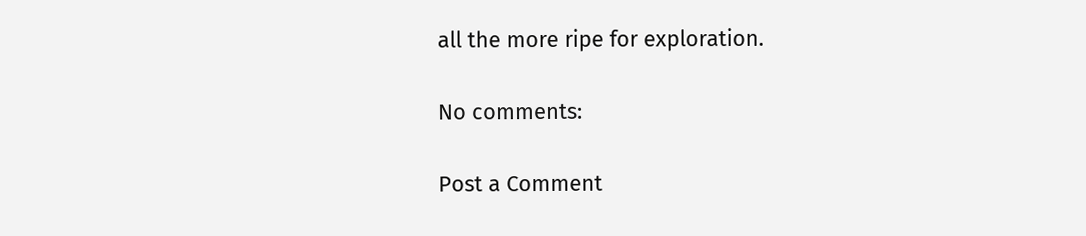all the more ripe for exploration.

No comments:

Post a Comment